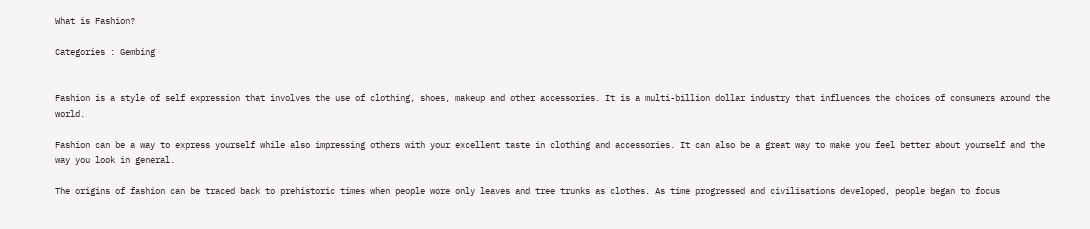What is Fashion?

Categories : Gembing


Fashion is a style of self expression that involves the use of clothing, shoes, makeup and other accessories. It is a multi-billion dollar industry that influences the choices of consumers around the world.

Fashion can be a way to express yourself while also impressing others with your excellent taste in clothing and accessories. It can also be a great way to make you feel better about yourself and the way you look in general.

The origins of fashion can be traced back to prehistoric times when people wore only leaves and tree trunks as clothes. As time progressed and civilisations developed, people began to focus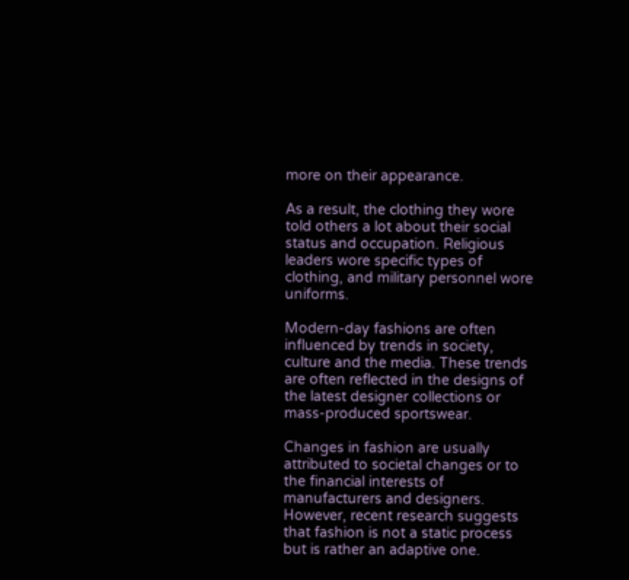more on their appearance.

As a result, the clothing they wore told others a lot about their social status and occupation. Religious leaders wore specific types of clothing, and military personnel wore uniforms.

Modern-day fashions are often influenced by trends in society, culture and the media. These trends are often reflected in the designs of the latest designer collections or mass-produced sportswear.

Changes in fashion are usually attributed to societal changes or to the financial interests of manufacturers and designers. However, recent research suggests that fashion is not a static process but is rather an adaptive one.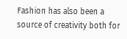Fashion has also been a source of creativity both for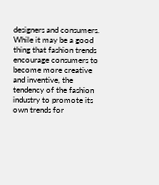designers and consumers. While it may be a good thing that fashion trends encourage consumers to become more creative and inventive, the tendency of the fashion industry to promote its own trends for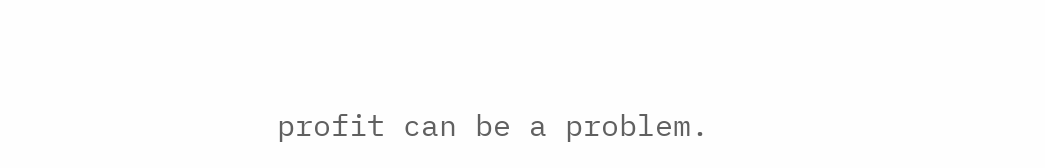profit can be a problem.